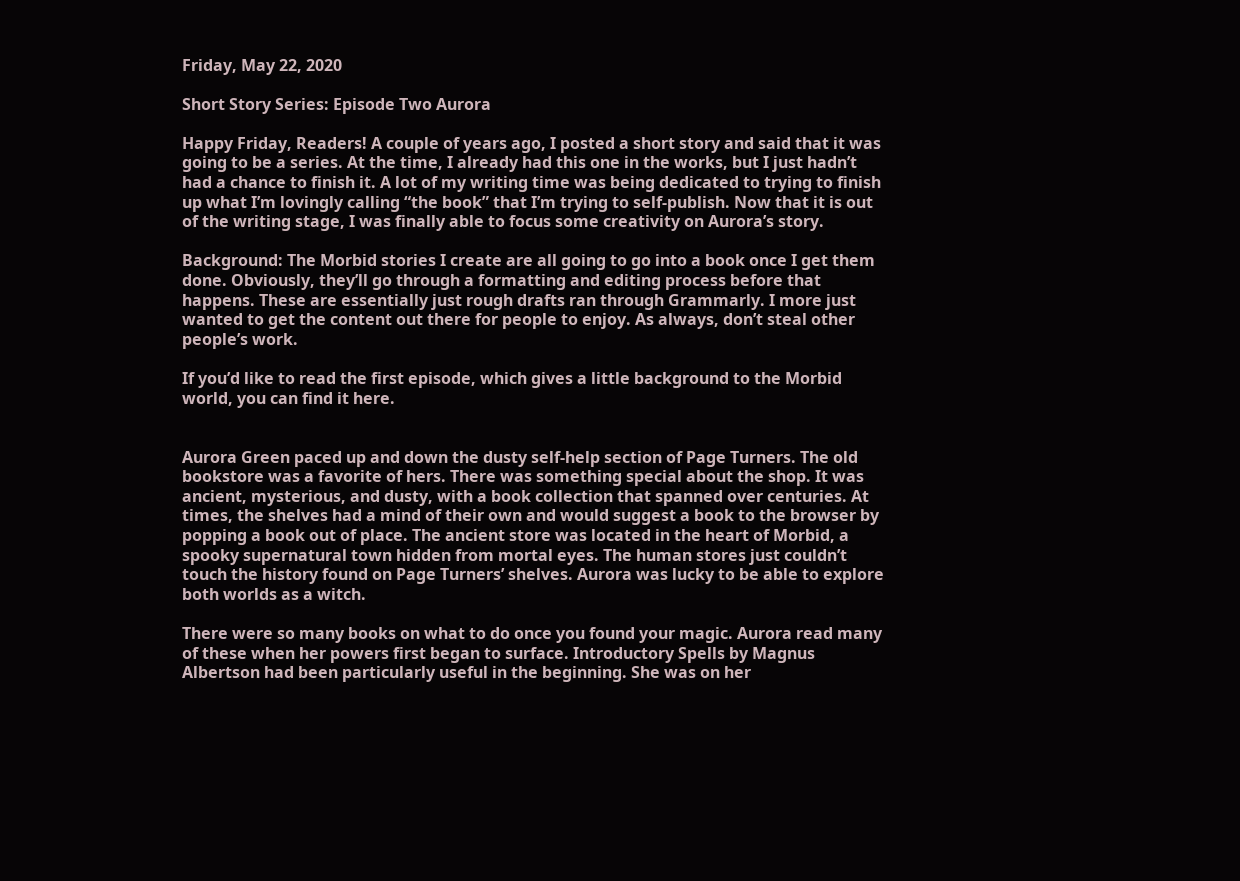Friday, May 22, 2020

Short Story Series: Episode Two Aurora

Happy Friday, Readers! A couple of years ago, I posted a short story and said that it was going to be a series. At the time, I already had this one in the works, but I just hadn’t had a chance to finish it. A lot of my writing time was being dedicated to trying to finish up what I’m lovingly calling “the book” that I’m trying to self-publish. Now that it is out of the writing stage, I was finally able to focus some creativity on Aurora’s story.

Background: The Morbid stories I create are all going to go into a book once I get them done. Obviously, they’ll go through a formatting and editing process before that happens. These are essentially just rough drafts ran through Grammarly. I more just wanted to get the content out there for people to enjoy. As always, don’t steal other people’s work.

If you’d like to read the first episode, which gives a little background to the Morbid world, you can find it here.


Aurora Green paced up and down the dusty self-help section of Page Turners. The old bookstore was a favorite of hers. There was something special about the shop. It was ancient, mysterious, and dusty, with a book collection that spanned over centuries. At times, the shelves had a mind of their own and would suggest a book to the browser by popping a book out of place. The ancient store was located in the heart of Morbid, a spooky supernatural town hidden from mortal eyes. The human stores just couldn’t touch the history found on Page Turners’ shelves. Aurora was lucky to be able to explore both worlds as a witch.

There were so many books on what to do once you found your magic. Aurora read many of these when her powers first began to surface. Introductory Spells by Magnus Albertson had been particularly useful in the beginning. She was on her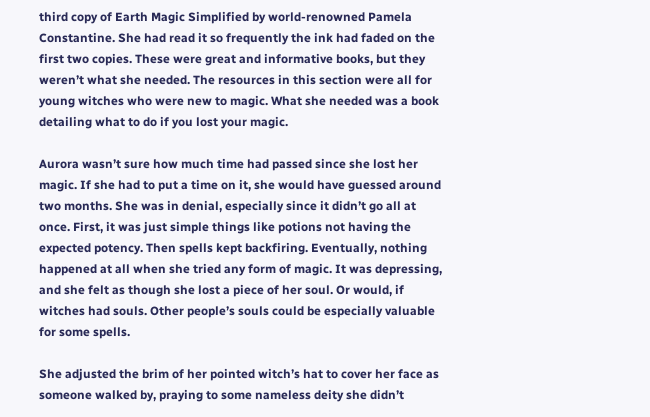third copy of Earth Magic Simplified by world-renowned Pamela Constantine. She had read it so frequently the ink had faded on the first two copies. These were great and informative books, but they weren’t what she needed. The resources in this section were all for young witches who were new to magic. What she needed was a book detailing what to do if you lost your magic.

Aurora wasn’t sure how much time had passed since she lost her magic. If she had to put a time on it, she would have guessed around two months. She was in denial, especially since it didn’t go all at once. First, it was just simple things like potions not having the expected potency. Then spells kept backfiring. Eventually, nothing happened at all when she tried any form of magic. It was depressing, and she felt as though she lost a piece of her soul. Or would, if witches had souls. Other people’s souls could be especially valuable for some spells.

She adjusted the brim of her pointed witch’s hat to cover her face as someone walked by, praying to some nameless deity she didn’t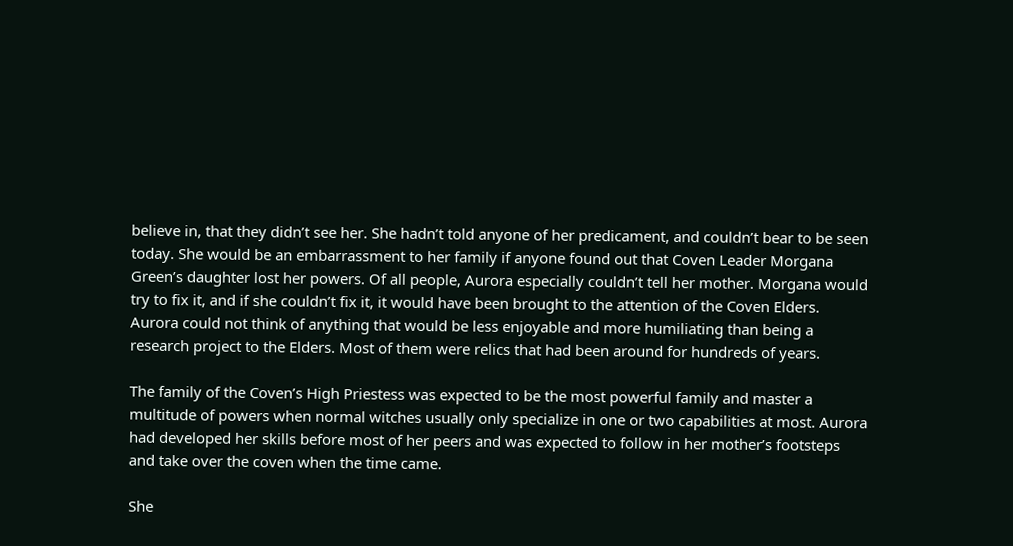believe in, that they didn’t see her. She hadn’t told anyone of her predicament, and couldn’t bear to be seen today. She would be an embarrassment to her family if anyone found out that Coven Leader Morgana Green’s daughter lost her powers. Of all people, Aurora especially couldn’t tell her mother. Morgana would try to fix it, and if she couldn’t fix it, it would have been brought to the attention of the Coven Elders. Aurora could not think of anything that would be less enjoyable and more humiliating than being a research project to the Elders. Most of them were relics that had been around for hundreds of years.

The family of the Coven’s High Priestess was expected to be the most powerful family and master a multitude of powers when normal witches usually only specialize in one or two capabilities at most. Aurora had developed her skills before most of her peers and was expected to follow in her mother’s footsteps and take over the coven when the time came.

She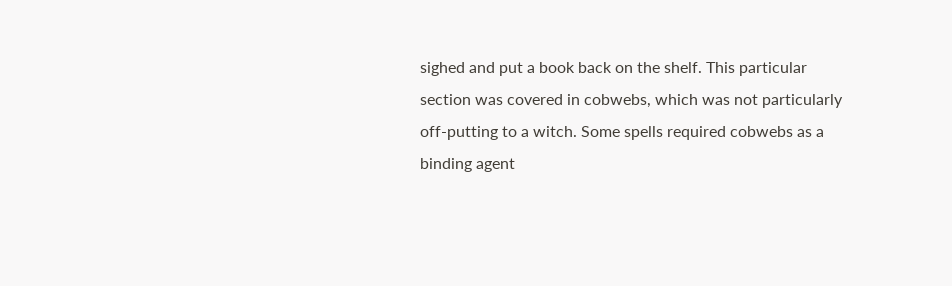sighed and put a book back on the shelf. This particular section was covered in cobwebs, which was not particularly off-putting to a witch. Some spells required cobwebs as a binding agent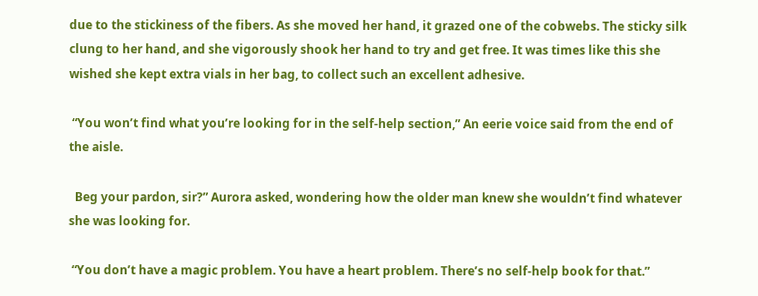due to the stickiness of the fibers. As she moved her hand, it grazed one of the cobwebs. The sticky silk clung to her hand, and she vigorously shook her hand to try and get free. It was times like this she wished she kept extra vials in her bag, to collect such an excellent adhesive.

 “You won’t find what you’re looking for in the self-help section,” An eerie voice said from the end of the aisle.

  Beg your pardon, sir?” Aurora asked, wondering how the older man knew she wouldn’t find whatever she was looking for.

 “You don’t have a magic problem. You have a heart problem. There’s no self-help book for that.”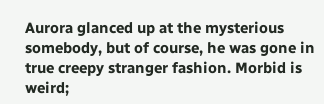Aurora glanced up at the mysterious somebody, but of course, he was gone in true creepy stranger fashion. Morbid is weird;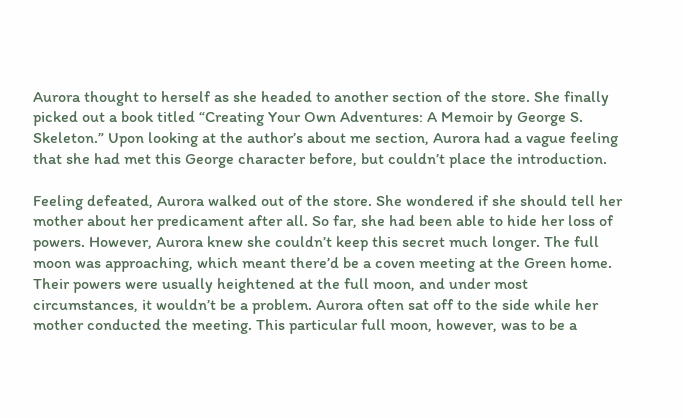Aurora thought to herself as she headed to another section of the store. She finally picked out a book titled “Creating Your Own Adventures: A Memoir by George S. Skeleton.” Upon looking at the author’s about me section, Aurora had a vague feeling that she had met this George character before, but couldn’t place the introduction.

Feeling defeated, Aurora walked out of the store. She wondered if she should tell her mother about her predicament after all. So far, she had been able to hide her loss of powers. However, Aurora knew she couldn’t keep this secret much longer. The full moon was approaching, which meant there’d be a coven meeting at the Green home. Their powers were usually heightened at the full moon, and under most circumstances, it wouldn’t be a problem. Aurora often sat off to the side while her mother conducted the meeting. This particular full moon, however, was to be a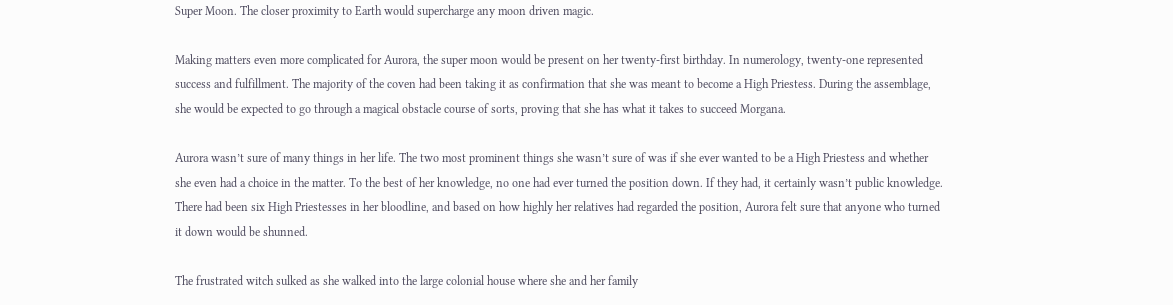Super Moon. The closer proximity to Earth would supercharge any moon driven magic.

Making matters even more complicated for Aurora, the super moon would be present on her twenty-first birthday. In numerology, twenty-one represented success and fulfillment. The majority of the coven had been taking it as confirmation that she was meant to become a High Priestess. During the assemblage, she would be expected to go through a magical obstacle course of sorts, proving that she has what it takes to succeed Morgana.

Aurora wasn’t sure of many things in her life. The two most prominent things she wasn’t sure of was if she ever wanted to be a High Priestess and whether she even had a choice in the matter. To the best of her knowledge, no one had ever turned the position down. If they had, it certainly wasn’t public knowledge. There had been six High Priestesses in her bloodline, and based on how highly her relatives had regarded the position, Aurora felt sure that anyone who turned it down would be shunned.

The frustrated witch sulked as she walked into the large colonial house where she and her family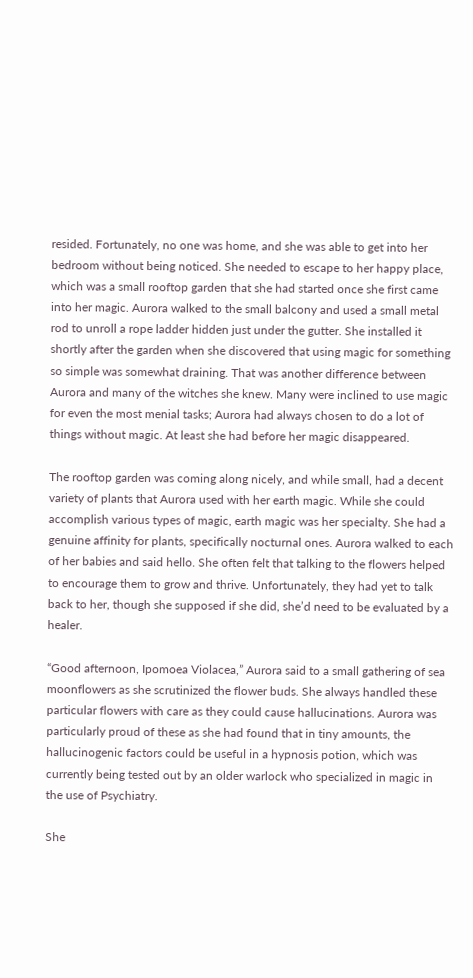resided. Fortunately, no one was home, and she was able to get into her bedroom without being noticed. She needed to escape to her happy place, which was a small rooftop garden that she had started once she first came into her magic. Aurora walked to the small balcony and used a small metal rod to unroll a rope ladder hidden just under the gutter. She installed it shortly after the garden when she discovered that using magic for something so simple was somewhat draining. That was another difference between Aurora and many of the witches she knew. Many were inclined to use magic for even the most menial tasks; Aurora had always chosen to do a lot of things without magic. At least she had before her magic disappeared.

The rooftop garden was coming along nicely, and while small, had a decent variety of plants that Aurora used with her earth magic. While she could accomplish various types of magic, earth magic was her specialty. She had a genuine affinity for plants, specifically nocturnal ones. Aurora walked to each of her babies and said hello. She often felt that talking to the flowers helped to encourage them to grow and thrive. Unfortunately, they had yet to talk back to her, though she supposed if she did, she’d need to be evaluated by a healer.

“Good afternoon, Ipomoea Violacea,” Aurora said to a small gathering of sea moonflowers as she scrutinized the flower buds. She always handled these particular flowers with care as they could cause hallucinations. Aurora was particularly proud of these as she had found that in tiny amounts, the hallucinogenic factors could be useful in a hypnosis potion, which was currently being tested out by an older warlock who specialized in magic in the use of Psychiatry.

She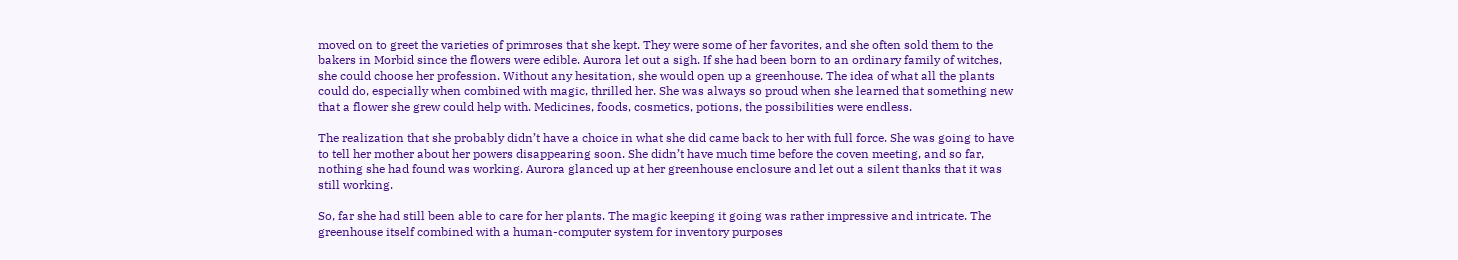moved on to greet the varieties of primroses that she kept. They were some of her favorites, and she often sold them to the bakers in Morbid since the flowers were edible. Aurora let out a sigh. If she had been born to an ordinary family of witches, she could choose her profession. Without any hesitation, she would open up a greenhouse. The idea of what all the plants could do, especially when combined with magic, thrilled her. She was always so proud when she learned that something new that a flower she grew could help with. Medicines, foods, cosmetics, potions, the possibilities were endless.

The realization that she probably didn’t have a choice in what she did came back to her with full force. She was going to have to tell her mother about her powers disappearing soon. She didn’t have much time before the coven meeting, and so far, nothing she had found was working. Aurora glanced up at her greenhouse enclosure and let out a silent thanks that it was still working.

So, far she had still been able to care for her plants. The magic keeping it going was rather impressive and intricate. The greenhouse itself combined with a human-computer system for inventory purposes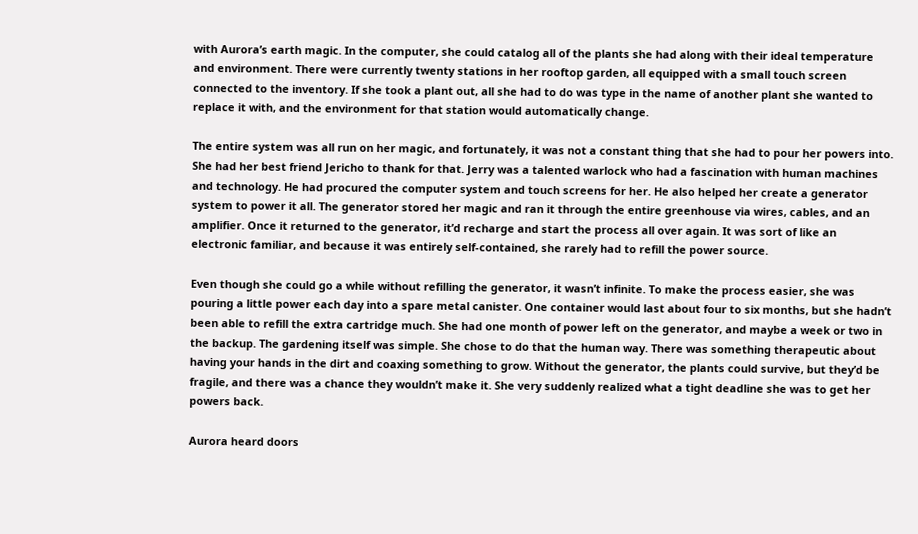with Aurora’s earth magic. In the computer, she could catalog all of the plants she had along with their ideal temperature and environment. There were currently twenty stations in her rooftop garden, all equipped with a small touch screen connected to the inventory. If she took a plant out, all she had to do was type in the name of another plant she wanted to replace it with, and the environment for that station would automatically change.

The entire system was all run on her magic, and fortunately, it was not a constant thing that she had to pour her powers into. She had her best friend Jericho to thank for that. Jerry was a talented warlock who had a fascination with human machines and technology. He had procured the computer system and touch screens for her. He also helped her create a generator system to power it all. The generator stored her magic and ran it through the entire greenhouse via wires, cables, and an amplifier. Once it returned to the generator, it’d recharge and start the process all over again. It was sort of like an electronic familiar, and because it was entirely self-contained, she rarely had to refill the power source.

Even though she could go a while without refilling the generator, it wasn’t infinite. To make the process easier, she was pouring a little power each day into a spare metal canister. One container would last about four to six months, but she hadn’t been able to refill the extra cartridge much. She had one month of power left on the generator, and maybe a week or two in the backup. The gardening itself was simple. She chose to do that the human way. There was something therapeutic about having your hands in the dirt and coaxing something to grow. Without the generator, the plants could survive, but they’d be fragile, and there was a chance they wouldn’t make it. She very suddenly realized what a tight deadline she was to get her powers back.

Aurora heard doors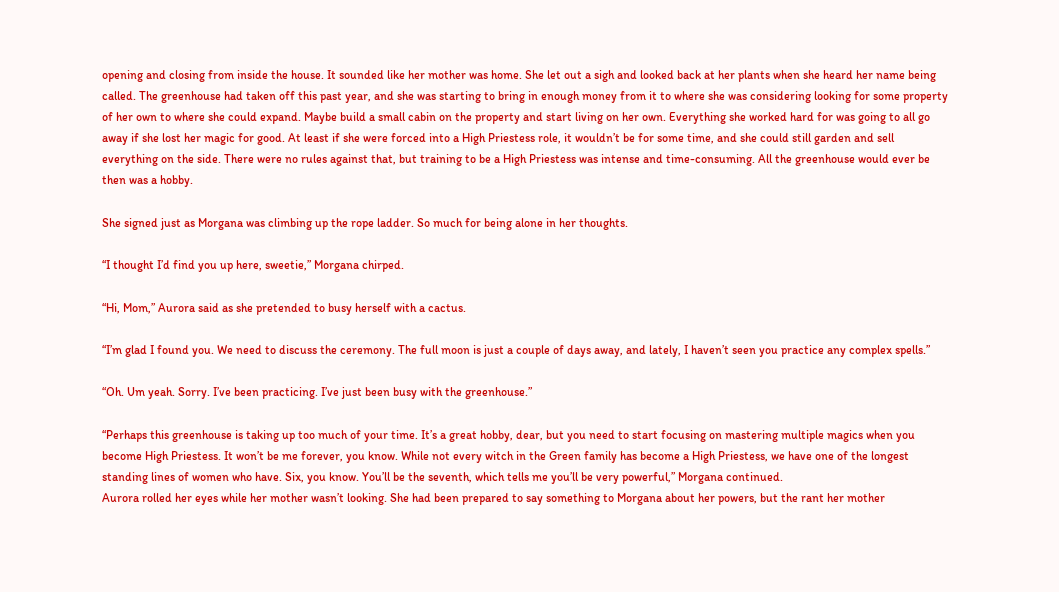opening and closing from inside the house. It sounded like her mother was home. She let out a sigh and looked back at her plants when she heard her name being called. The greenhouse had taken off this past year, and she was starting to bring in enough money from it to where she was considering looking for some property of her own to where she could expand. Maybe build a small cabin on the property and start living on her own. Everything she worked hard for was going to all go away if she lost her magic for good. At least if she were forced into a High Priestess role, it wouldn’t be for some time, and she could still garden and sell everything on the side. There were no rules against that, but training to be a High Priestess was intense and time-consuming. All the greenhouse would ever be then was a hobby.

She signed just as Morgana was climbing up the rope ladder. So much for being alone in her thoughts.

“I thought I’d find you up here, sweetie,” Morgana chirped.

“Hi, Mom,” Aurora said as she pretended to busy herself with a cactus.

“I’m glad I found you. We need to discuss the ceremony. The full moon is just a couple of days away, and lately, I haven’t seen you practice any complex spells.”

“Oh. Um yeah. Sorry. I’ve been practicing. I’ve just been busy with the greenhouse.”

“Perhaps this greenhouse is taking up too much of your time. It’s a great hobby, dear, but you need to start focusing on mastering multiple magics when you become High Priestess. It won’t be me forever, you know. While not every witch in the Green family has become a High Priestess, we have one of the longest standing lines of women who have. Six, you know. You’ll be the seventh, which tells me you’ll be very powerful,” Morgana continued.
Aurora rolled her eyes while her mother wasn’t looking. She had been prepared to say something to Morgana about her powers, but the rant her mother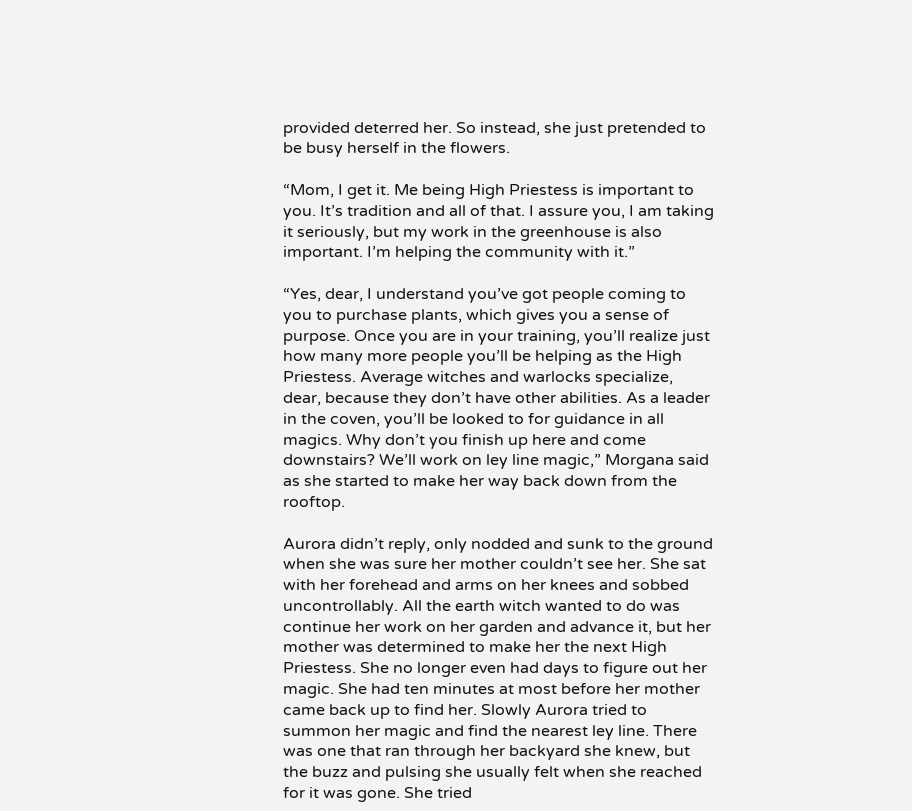provided deterred her. So instead, she just pretended to be busy herself in the flowers.

“Mom, I get it. Me being High Priestess is important to you. It’s tradition and all of that. I assure you, I am taking it seriously, but my work in the greenhouse is also important. I’m helping the community with it.”

“Yes, dear, I understand you’ve got people coming to you to purchase plants, which gives you a sense of purpose. Once you are in your training, you’ll realize just how many more people you’ll be helping as the High Priestess. Average witches and warlocks specialize, dear, because they don’t have other abilities. As a leader in the coven, you’ll be looked to for guidance in all magics. Why don’t you finish up here and come downstairs? We’ll work on ley line magic,” Morgana said as she started to make her way back down from the rooftop.

Aurora didn’t reply, only nodded and sunk to the ground when she was sure her mother couldn’t see her. She sat with her forehead and arms on her knees and sobbed uncontrollably. All the earth witch wanted to do was continue her work on her garden and advance it, but her mother was determined to make her the next High Priestess. She no longer even had days to figure out her magic. She had ten minutes at most before her mother came back up to find her. Slowly Aurora tried to summon her magic and find the nearest ley line. There was one that ran through her backyard she knew, but the buzz and pulsing she usually felt when she reached for it was gone. She tried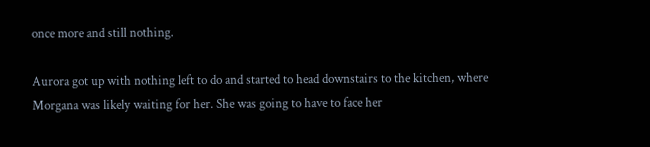once more and still nothing.

Aurora got up with nothing left to do and started to head downstairs to the kitchen, where Morgana was likely waiting for her. She was going to have to face her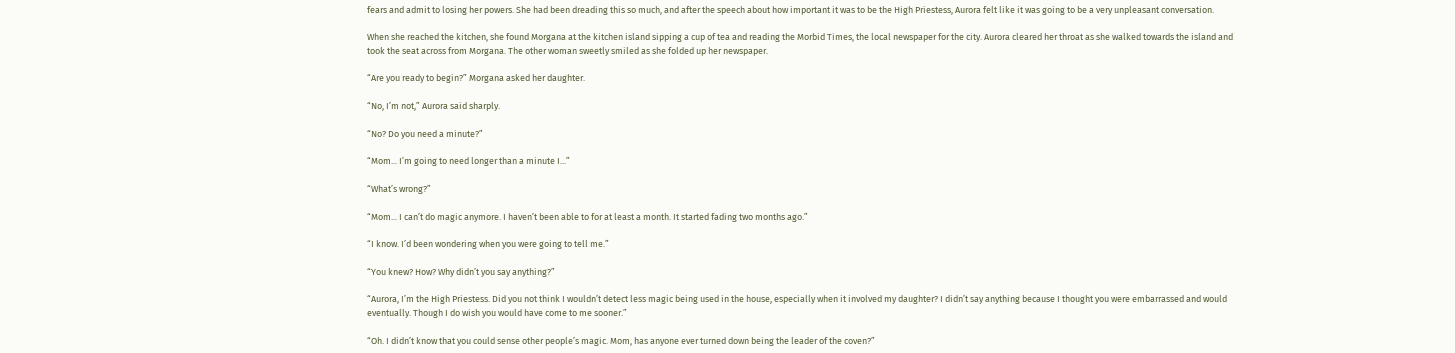fears and admit to losing her powers. She had been dreading this so much, and after the speech about how important it was to be the High Priestess, Aurora felt like it was going to be a very unpleasant conversation.

When she reached the kitchen, she found Morgana at the kitchen island sipping a cup of tea and reading the Morbid Times, the local newspaper for the city. Aurora cleared her throat as she walked towards the island and took the seat across from Morgana. The other woman sweetly smiled as she folded up her newspaper.

“Are you ready to begin?” Morgana asked her daughter.

“No, I’m not,” Aurora said sharply.

“No? Do you need a minute?”

“Mom... I’m going to need longer than a minute I...”

“What’s wrong?”

“Mom... I can’t do magic anymore. I haven’t been able to for at least a month. It started fading two months ago.”

“I know. I’d been wondering when you were going to tell me.”

“You knew? How? Why didn’t you say anything?”

“Aurora, I’m the High Priestess. Did you not think I wouldn’t detect less magic being used in the house, especially when it involved my daughter? I didn’t say anything because I thought you were embarrassed and would eventually. Though I do wish you would have come to me sooner.”

“Oh. I didn’t know that you could sense other people’s magic. Mom, has anyone ever turned down being the leader of the coven?”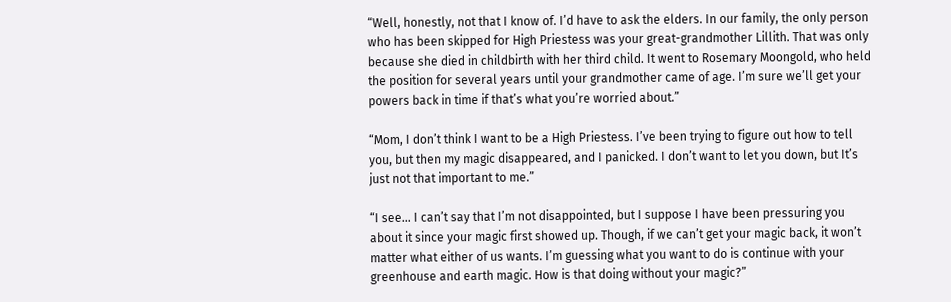“Well, honestly, not that I know of. I’d have to ask the elders. In our family, the only person who has been skipped for High Priestess was your great-grandmother Lillith. That was only because she died in childbirth with her third child. It went to Rosemary Moongold, who held the position for several years until your grandmother came of age. I’m sure we’ll get your powers back in time if that’s what you’re worried about.”

“Mom, I don’t think I want to be a High Priestess. I’ve been trying to figure out how to tell you, but then my magic disappeared, and I panicked. I don’t want to let you down, but It’s just not that important to me.”

“I see... I can’t say that I’m not disappointed, but I suppose I have been pressuring you about it since your magic first showed up. Though, if we can’t get your magic back, it won’t matter what either of us wants. I’m guessing what you want to do is continue with your greenhouse and earth magic. How is that doing without your magic?”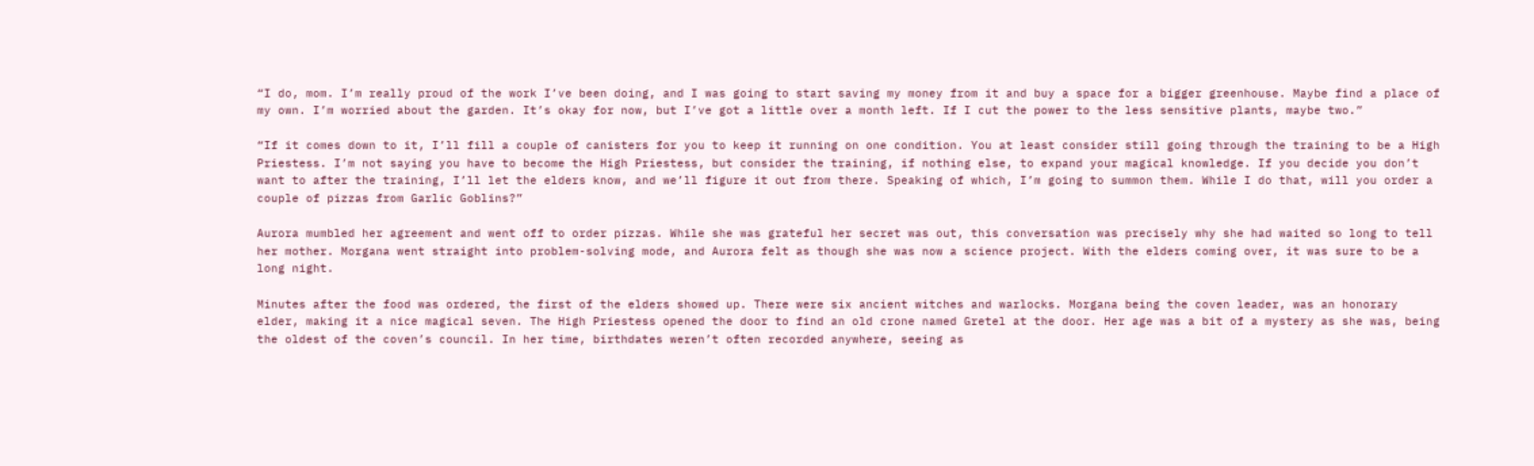“I do, mom. I’m really proud of the work I’ve been doing, and I was going to start saving my money from it and buy a space for a bigger greenhouse. Maybe find a place of my own. I’m worried about the garden. It’s okay for now, but I’ve got a little over a month left. If I cut the power to the less sensitive plants, maybe two.”

“If it comes down to it, I’ll fill a couple of canisters for you to keep it running on one condition. You at least consider still going through the training to be a High Priestess. I’m not saying you have to become the High Priestess, but consider the training, if nothing else, to expand your magical knowledge. If you decide you don’t want to after the training, I’ll let the elders know, and we’ll figure it out from there. Speaking of which, I’m going to summon them. While I do that, will you order a couple of pizzas from Garlic Goblins?”

Aurora mumbled her agreement and went off to order pizzas. While she was grateful her secret was out, this conversation was precisely why she had waited so long to tell her mother. Morgana went straight into problem-solving mode, and Aurora felt as though she was now a science project. With the elders coming over, it was sure to be a long night.

Minutes after the food was ordered, the first of the elders showed up. There were six ancient witches and warlocks. Morgana being the coven leader, was an honorary elder, making it a nice magical seven. The High Priestess opened the door to find an old crone named Gretel at the door. Her age was a bit of a mystery as she was, being the oldest of the coven’s council. In her time, birthdates weren’t often recorded anywhere, seeing as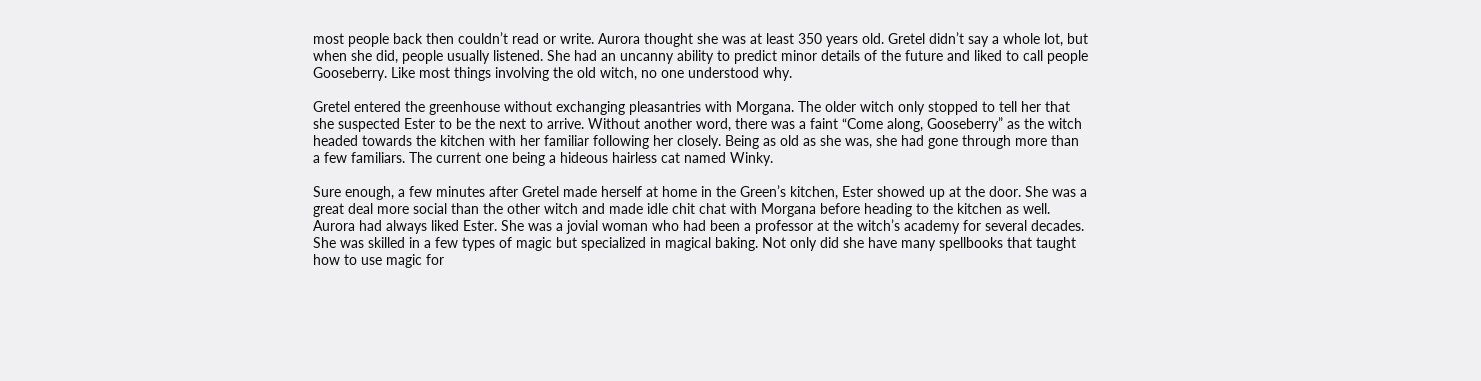most people back then couldn’t read or write. Aurora thought she was at least 350 years old. Gretel didn’t say a whole lot, but when she did, people usually listened. She had an uncanny ability to predict minor details of the future and liked to call people Gooseberry. Like most things involving the old witch, no one understood why.

Gretel entered the greenhouse without exchanging pleasantries with Morgana. The older witch only stopped to tell her that she suspected Ester to be the next to arrive. Without another word, there was a faint “Come along, Gooseberry” as the witch headed towards the kitchen with her familiar following her closely. Being as old as she was, she had gone through more than a few familiars. The current one being a hideous hairless cat named Winky.

Sure enough, a few minutes after Gretel made herself at home in the Green’s kitchen, Ester showed up at the door. She was a great deal more social than the other witch and made idle chit chat with Morgana before heading to the kitchen as well. Aurora had always liked Ester. She was a jovial woman who had been a professor at the witch’s academy for several decades. She was skilled in a few types of magic but specialized in magical baking. Not only did she have many spellbooks that taught how to use magic for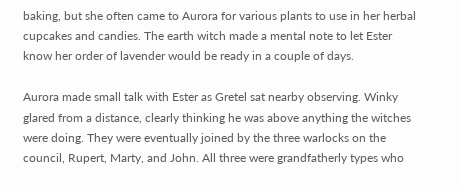baking, but she often came to Aurora for various plants to use in her herbal cupcakes and candies. The earth witch made a mental note to let Ester know her order of lavender would be ready in a couple of days.

Aurora made small talk with Ester as Gretel sat nearby observing. Winky glared from a distance, clearly thinking he was above anything the witches were doing. They were eventually joined by the three warlocks on the council, Rupert, Marty, and John. All three were grandfatherly types who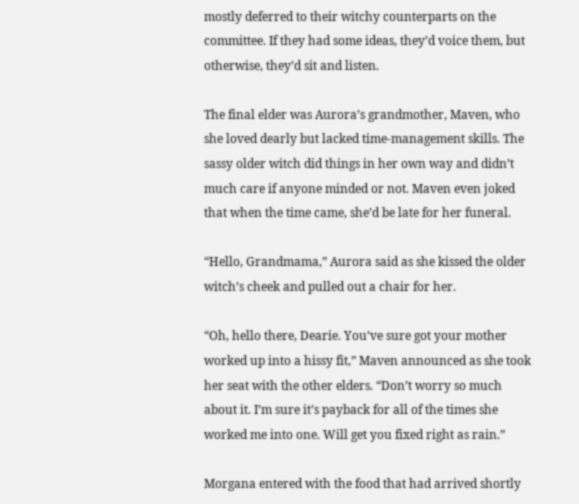mostly deferred to their witchy counterparts on the committee. If they had some ideas, they’d voice them, but otherwise, they’d sit and listen.

The final elder was Aurora’s grandmother, Maven, who she loved dearly but lacked time-management skills. The sassy older witch did things in her own way and didn’t much care if anyone minded or not. Maven even joked that when the time came, she’d be late for her funeral.

“Hello, Grandmama,” Aurora said as she kissed the older witch’s cheek and pulled out a chair for her.

“Oh, hello there, Dearie. You’ve sure got your mother worked up into a hissy fit,” Maven announced as she took her seat with the other elders. “Don’t worry so much about it. I’m sure it’s payback for all of the times she worked me into one. Will get you fixed right as rain.”

Morgana entered with the food that had arrived shortly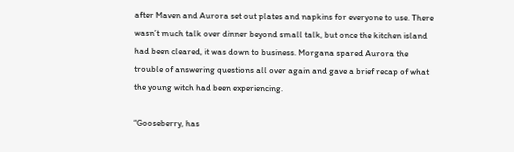after Maven and Aurora set out plates and napkins for everyone to use. There wasn’t much talk over dinner beyond small talk, but once the kitchen island had been cleared, it was down to business. Morgana spared Aurora the trouble of answering questions all over again and gave a brief recap of what the young witch had been experiencing.

“Gooseberry, has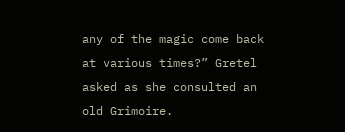any of the magic come back at various times?” Gretel asked as she consulted an old Grimoire.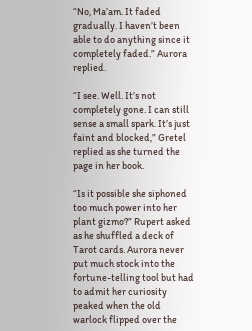“No, Ma’am. It faded gradually. I haven’t been able to do anything since it completely faded.” Aurora replied.

“I see. Well. It’s not completely gone. I can still sense a small spark. It’s just faint and blocked,” Gretel replied as she turned the page in her book.

“Is it possible she siphoned too much power into her plant gizmo?” Rupert asked as he shuffled a deck of Tarot cards. Aurora never put much stock into the fortune-telling tool but had to admit her curiosity peaked when the old warlock flipped over the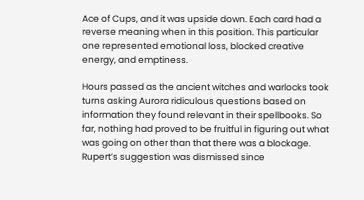Ace of Cups, and it was upside down. Each card had a reverse meaning when in this position. This particular one represented emotional loss, blocked creative energy, and emptiness.

Hours passed as the ancient witches and warlocks took turns asking Aurora ridiculous questions based on information they found relevant in their spellbooks. So far, nothing had proved to be fruitful in figuring out what was going on other than that there was a blockage. Rupert’s suggestion was dismissed since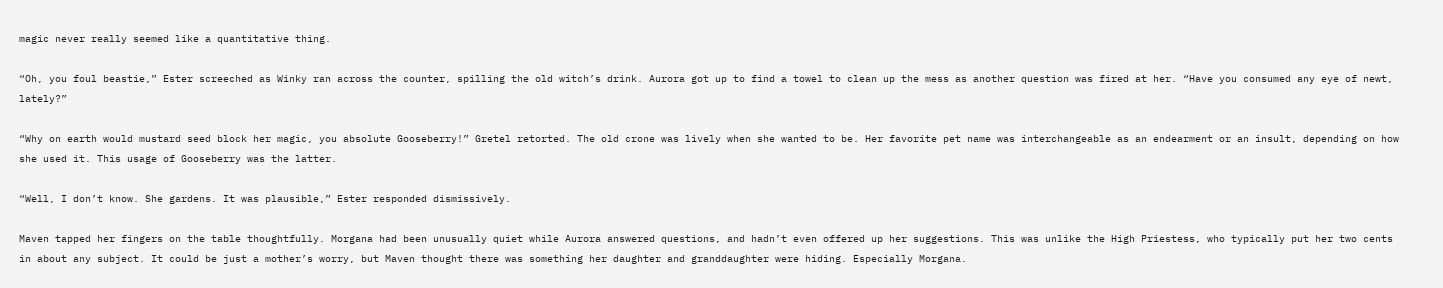magic never really seemed like a quantitative thing.

“Oh, you foul beastie,” Ester screeched as Winky ran across the counter, spilling the old witch’s drink. Aurora got up to find a towel to clean up the mess as another question was fired at her. “Have you consumed any eye of newt, lately?”

“Why on earth would mustard seed block her magic, you absolute Gooseberry!” Gretel retorted. The old crone was lively when she wanted to be. Her favorite pet name was interchangeable as an endearment or an insult, depending on how she used it. This usage of Gooseberry was the latter.

“Well, I don’t know. She gardens. It was plausible,” Ester responded dismissively.

Maven tapped her fingers on the table thoughtfully. Morgana had been unusually quiet while Aurora answered questions, and hadn’t even offered up her suggestions. This was unlike the High Priestess, who typically put her two cents in about any subject. It could be just a mother’s worry, but Maven thought there was something her daughter and granddaughter were hiding. Especially Morgana.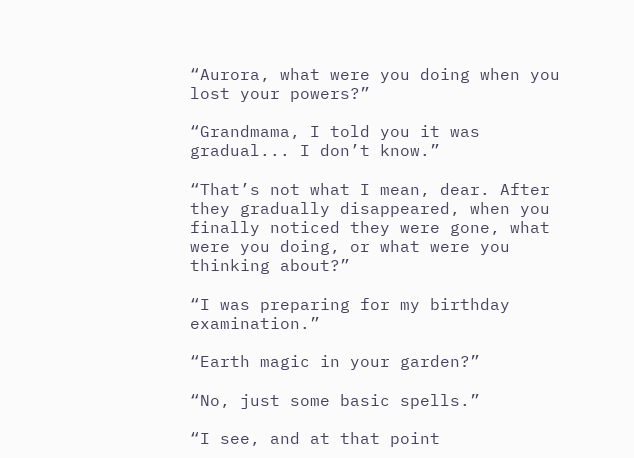“Aurora, what were you doing when you lost your powers?”

“Grandmama, I told you it was gradual... I don’t know.”

“That’s not what I mean, dear. After they gradually disappeared, when you finally noticed they were gone, what were you doing, or what were you thinking about?”

“I was preparing for my birthday examination.”

“Earth magic in your garden?”

“No, just some basic spells.”

“I see, and at that point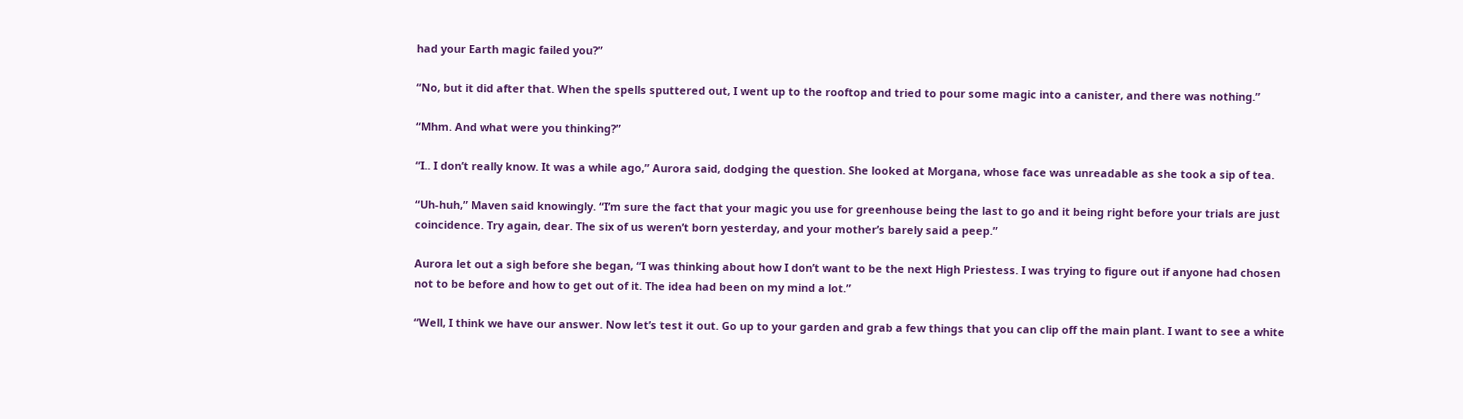had your Earth magic failed you?”

“No, but it did after that. When the spells sputtered out, I went up to the rooftop and tried to pour some magic into a canister, and there was nothing.”

“Mhm. And what were you thinking?”

“I.. I don’t really know. It was a while ago,” Aurora said, dodging the question. She looked at Morgana, whose face was unreadable as she took a sip of tea.

“Uh-huh,” Maven said knowingly. “I’m sure the fact that your magic you use for greenhouse being the last to go and it being right before your trials are just coincidence. Try again, dear. The six of us weren’t born yesterday, and your mother’s barely said a peep.”

Aurora let out a sigh before she began, “I was thinking about how I don’t want to be the next High Priestess. I was trying to figure out if anyone had chosen not to be before and how to get out of it. The idea had been on my mind a lot.”

“Well, I think we have our answer. Now let’s test it out. Go up to your garden and grab a few things that you can clip off the main plant. I want to see a white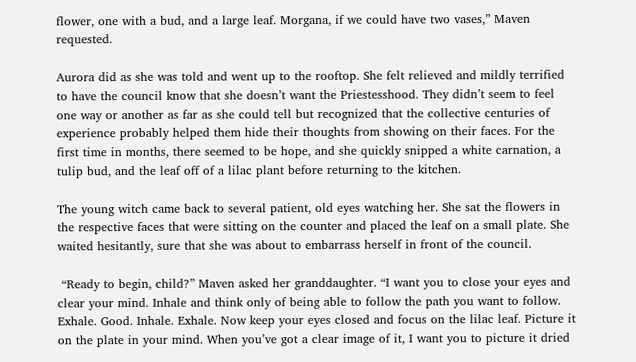flower, one with a bud, and a large leaf. Morgana, if we could have two vases,” Maven requested.

Aurora did as she was told and went up to the rooftop. She felt relieved and mildly terrified to have the council know that she doesn’t want the Priestesshood. They didn’t seem to feel one way or another as far as she could tell but recognized that the collective centuries of experience probably helped them hide their thoughts from showing on their faces. For the first time in months, there seemed to be hope, and she quickly snipped a white carnation, a tulip bud, and the leaf off of a lilac plant before returning to the kitchen.

The young witch came back to several patient, old eyes watching her. She sat the flowers in the respective faces that were sitting on the counter and placed the leaf on a small plate. She waited hesitantly, sure that she was about to embarrass herself in front of the council.

 “Ready to begin, child?” Maven asked her granddaughter. “I want you to close your eyes and clear your mind. Inhale and think only of being able to follow the path you want to follow. Exhale. Good. Inhale. Exhale. Now keep your eyes closed and focus on the lilac leaf. Picture it on the plate in your mind. When you’ve got a clear image of it, I want you to picture it dried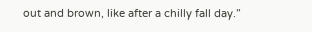out and brown, like after a chilly fall day.”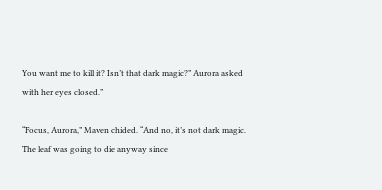You want me to kill it? Isn’t that dark magic?” Aurora asked with her eyes closed.”

“Focus, Aurora,” Maven chided. “And no, it’s not dark magic. The leaf was going to die anyway since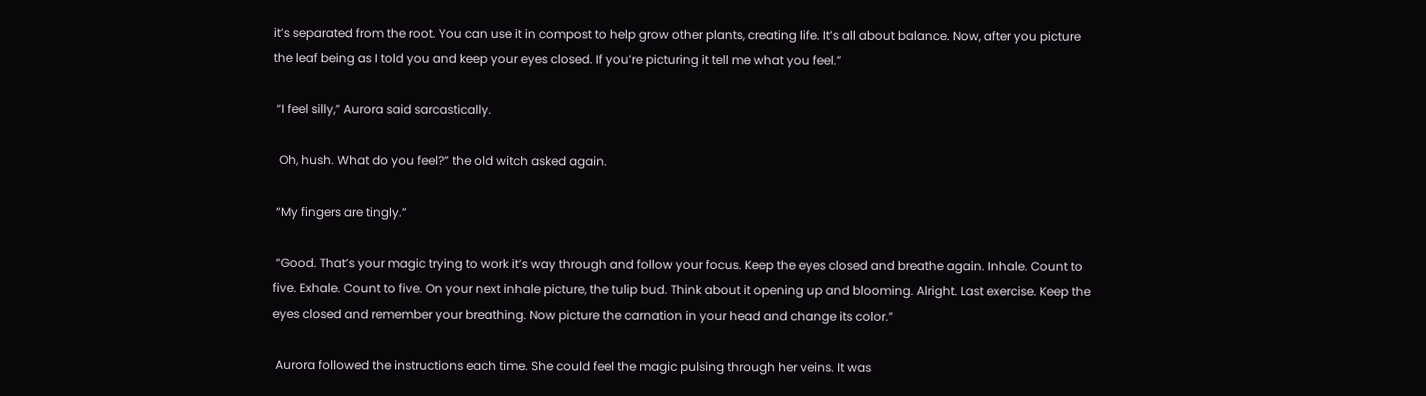it’s separated from the root. You can use it in compost to help grow other plants, creating life. It’s all about balance. Now, after you picture the leaf being as I told you and keep your eyes closed. If you’re picturing it tell me what you feel.”

 “I feel silly,” Aurora said sarcastically.

  Oh, hush. What do you feel?” the old witch asked again.

 “My fingers are tingly.”

 “Good. That’s your magic trying to work it’s way through and follow your focus. Keep the eyes closed and breathe again. Inhale. Count to five. Exhale. Count to five. On your next inhale picture, the tulip bud. Think about it opening up and blooming. Alright. Last exercise. Keep the eyes closed and remember your breathing. Now picture the carnation in your head and change its color.”

 Aurora followed the instructions each time. She could feel the magic pulsing through her veins. It was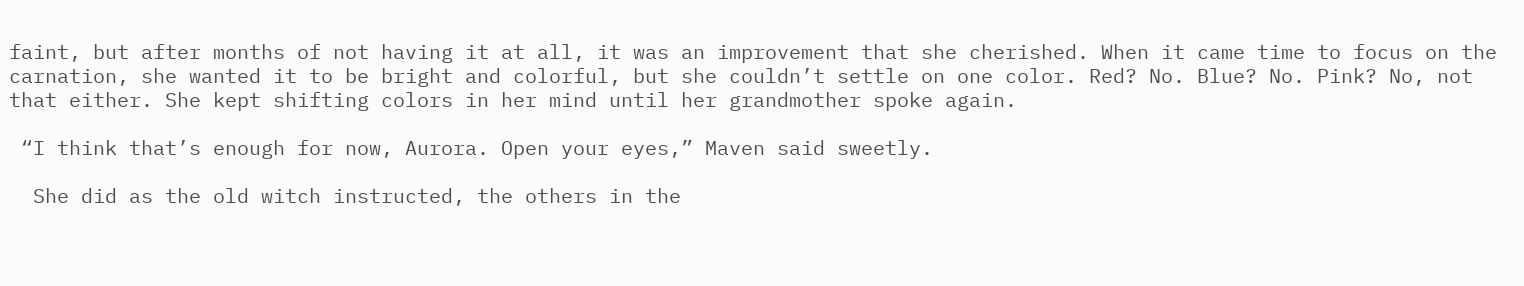faint, but after months of not having it at all, it was an improvement that she cherished. When it came time to focus on the carnation, she wanted it to be bright and colorful, but she couldn’t settle on one color. Red? No. Blue? No. Pink? No, not that either. She kept shifting colors in her mind until her grandmother spoke again.

 “I think that’s enough for now, Aurora. Open your eyes,” Maven said sweetly.

  She did as the old witch instructed, the others in the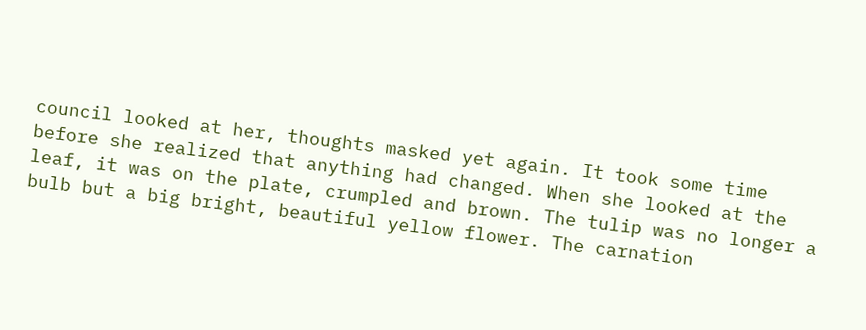council looked at her, thoughts masked yet again. It took some time before she realized that anything had changed. When she looked at the leaf, it was on the plate, crumpled and brown. The tulip was no longer a bulb but a big bright, beautiful yellow flower. The carnation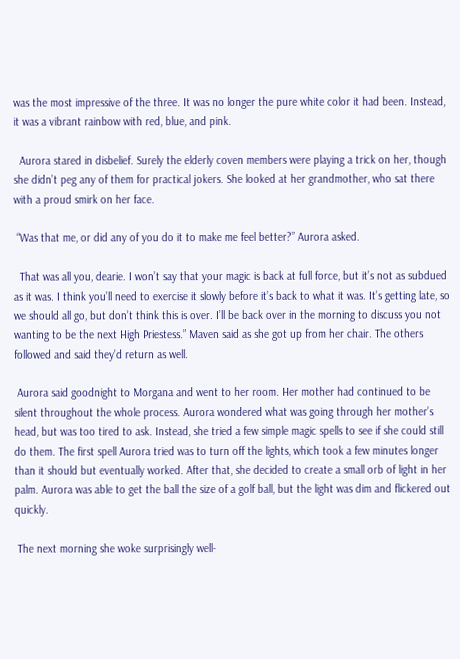was the most impressive of the three. It was no longer the pure white color it had been. Instead, it was a vibrant rainbow with red, blue, and pink.

  Aurora stared in disbelief. Surely the elderly coven members were playing a trick on her, though she didn’t peg any of them for practical jokers. She looked at her grandmother, who sat there with a proud smirk on her face.

 “Was that me, or did any of you do it to make me feel better?” Aurora asked.

  That was all you, dearie. I won’t say that your magic is back at full force, but it’s not as subdued as it was. I think you’ll need to exercise it slowly before it’s back to what it was. It’s getting late, so we should all go, but don’t think this is over. I’ll be back over in the morning to discuss you not wanting to be the next High Priestess.” Maven said as she got up from her chair. The others followed and said they’d return as well.

 Aurora said goodnight to Morgana and went to her room. Her mother had continued to be silent throughout the whole process. Aurora wondered what was going through her mother’s head, but was too tired to ask. Instead, she tried a few simple magic spells to see if she could still do them. The first spell Aurora tried was to turn off the lights, which took a few minutes longer than it should but eventually worked. After that, she decided to create a small orb of light in her palm. Aurora was able to get the ball the size of a golf ball, but the light was dim and flickered out quickly.

 The next morning she woke surprisingly well-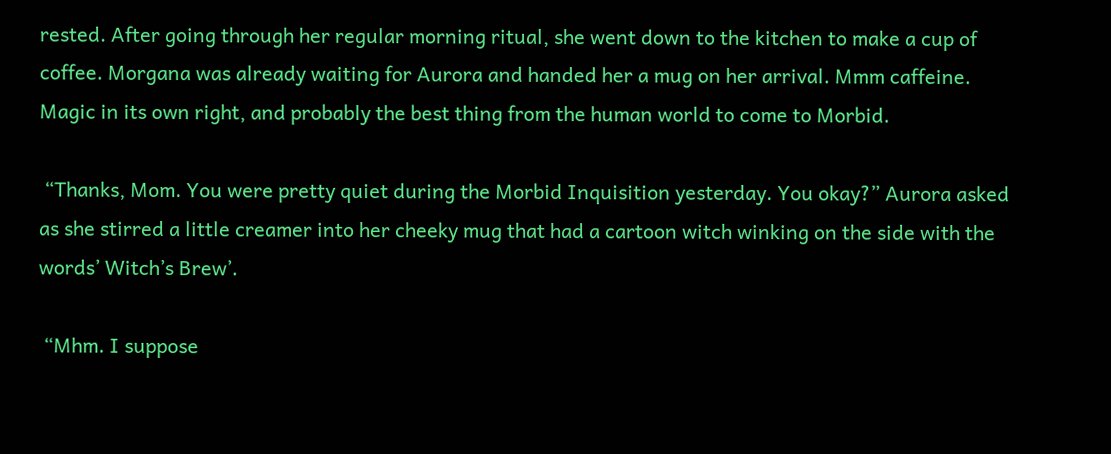rested. After going through her regular morning ritual, she went down to the kitchen to make a cup of coffee. Morgana was already waiting for Aurora and handed her a mug on her arrival. Mmm caffeine. Magic in its own right, and probably the best thing from the human world to come to Morbid.

 “Thanks, Mom. You were pretty quiet during the Morbid Inquisition yesterday. You okay?” Aurora asked as she stirred a little creamer into her cheeky mug that had a cartoon witch winking on the side with the words’ Witch’s Brew’.

 “Mhm. I suppose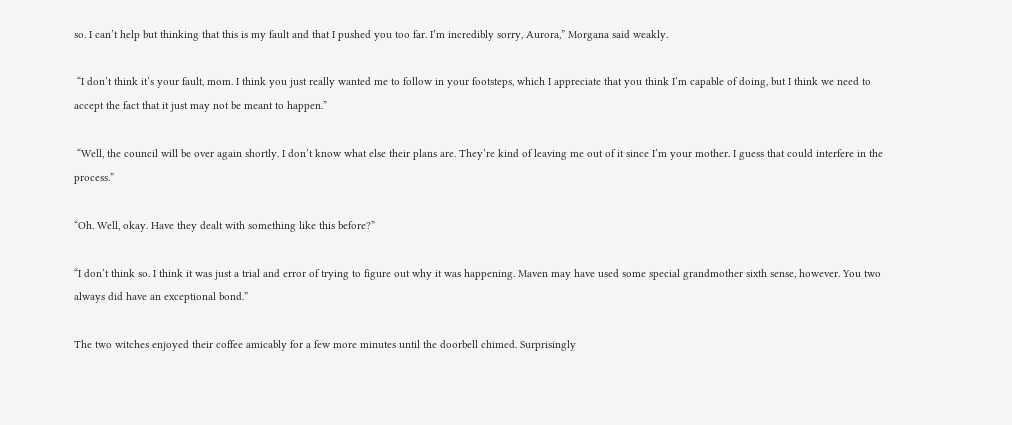so. I can’t help but thinking that this is my fault and that I pushed you too far. I’m incredibly sorry, Aurora,” Morgana said weakly.

 “I don’t think it’s your fault, mom. I think you just really wanted me to follow in your footsteps, which I appreciate that you think I’m capable of doing, but I think we need to accept the fact that it just may not be meant to happen.”

 “Well, the council will be over again shortly. I don’t know what else their plans are. They’re kind of leaving me out of it since I’m your mother. I guess that could interfere in the process.”

“Oh. Well, okay. Have they dealt with something like this before?”

“I don’t think so. I think it was just a trial and error of trying to figure out why it was happening. Maven may have used some special grandmother sixth sense, however. You two always did have an exceptional bond.”

The two witches enjoyed their coffee amicably for a few more minutes until the doorbell chimed. Surprisingly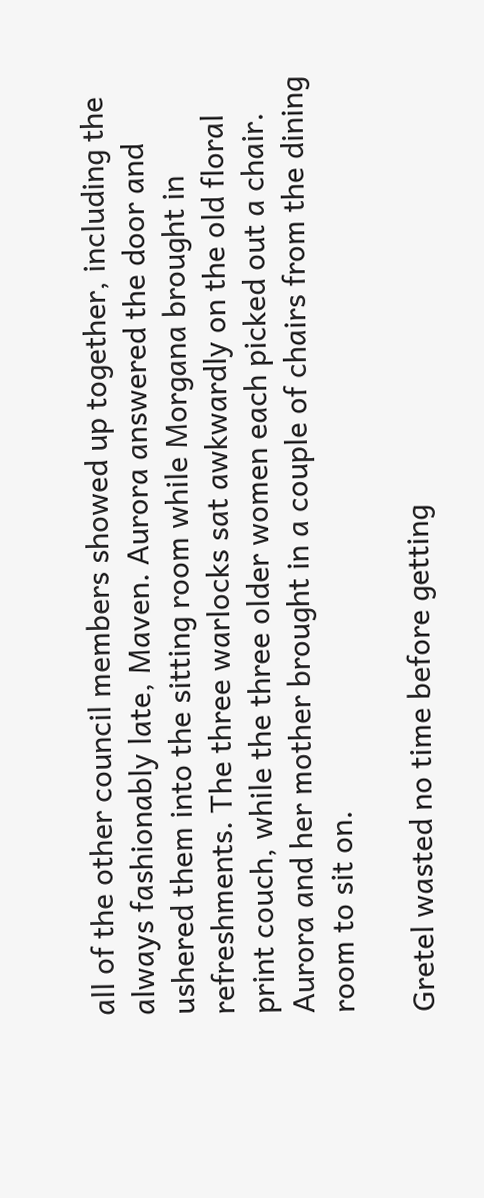all of the other council members showed up together, including the always fashionably late, Maven. Aurora answered the door and ushered them into the sitting room while Morgana brought in refreshments. The three warlocks sat awkwardly on the old floral print couch, while the three older women each picked out a chair. Aurora and her mother brought in a couple of chairs from the dining room to sit on.

Gretel wasted no time before getting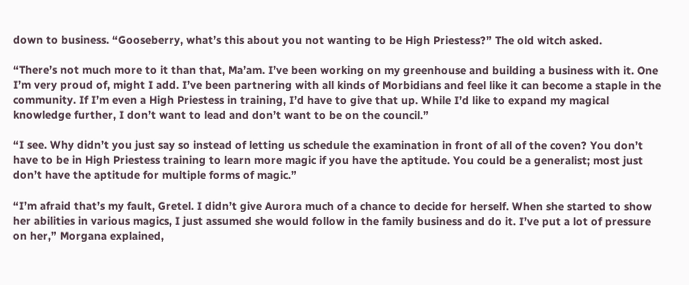down to business. “Gooseberry, what’s this about you not wanting to be High Priestess?” The old witch asked.

“There’s not much more to it than that, Ma’am. I’ve been working on my greenhouse and building a business with it. One I’m very proud of, might I add. I’ve been partnering with all kinds of Morbidians and feel like it can become a staple in the community. If I’m even a High Priestess in training, I’d have to give that up. While I’d like to expand my magical knowledge further, I don’t want to lead and don’t want to be on the council.”

“I see. Why didn’t you just say so instead of letting us schedule the examination in front of all of the coven? You don’t have to be in High Priestess training to learn more magic if you have the aptitude. You could be a generalist; most just don’t have the aptitude for multiple forms of magic.”

“I’m afraid that’s my fault, Gretel. I didn’t give Aurora much of a chance to decide for herself. When she started to show her abilities in various magics, I just assumed she would follow in the family business and do it. I’ve put a lot of pressure on her,” Morgana explained,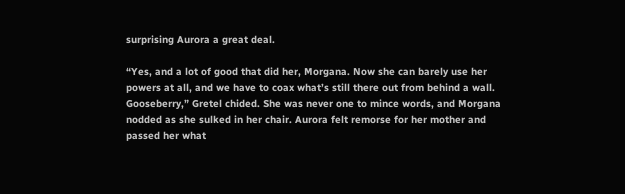surprising Aurora a great deal.

“Yes, and a lot of good that did her, Morgana. Now she can barely use her powers at all, and we have to coax what’s still there out from behind a wall. Gooseberry,” Gretel chided. She was never one to mince words, and Morgana nodded as she sulked in her chair. Aurora felt remorse for her mother and passed her what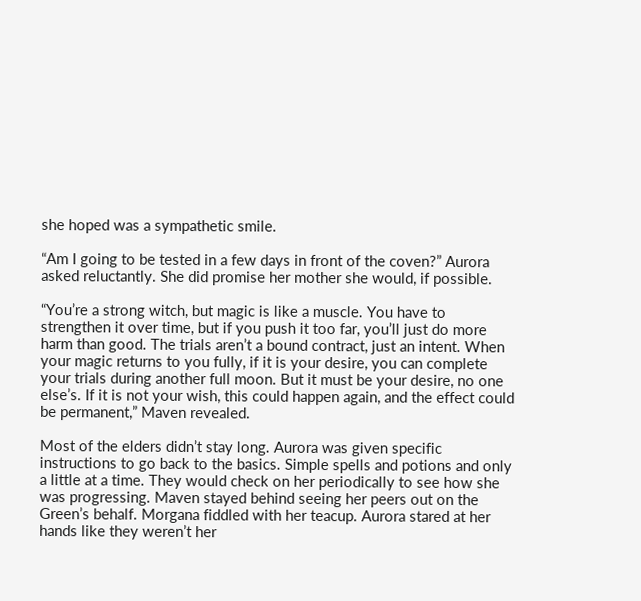she hoped was a sympathetic smile.

“Am I going to be tested in a few days in front of the coven?” Aurora asked reluctantly. She did promise her mother she would, if possible.

“You’re a strong witch, but magic is like a muscle. You have to strengthen it over time, but if you push it too far, you’ll just do more harm than good. The trials aren’t a bound contract, just an intent. When your magic returns to you fully, if it is your desire, you can complete your trials during another full moon. But it must be your desire, no one else’s. If it is not your wish, this could happen again, and the effect could be permanent,” Maven revealed.

Most of the elders didn’t stay long. Aurora was given specific instructions to go back to the basics. Simple spells and potions and only a little at a time. They would check on her periodically to see how she was progressing. Maven stayed behind seeing her peers out on the Green’s behalf. Morgana fiddled with her teacup. Aurora stared at her hands like they weren’t her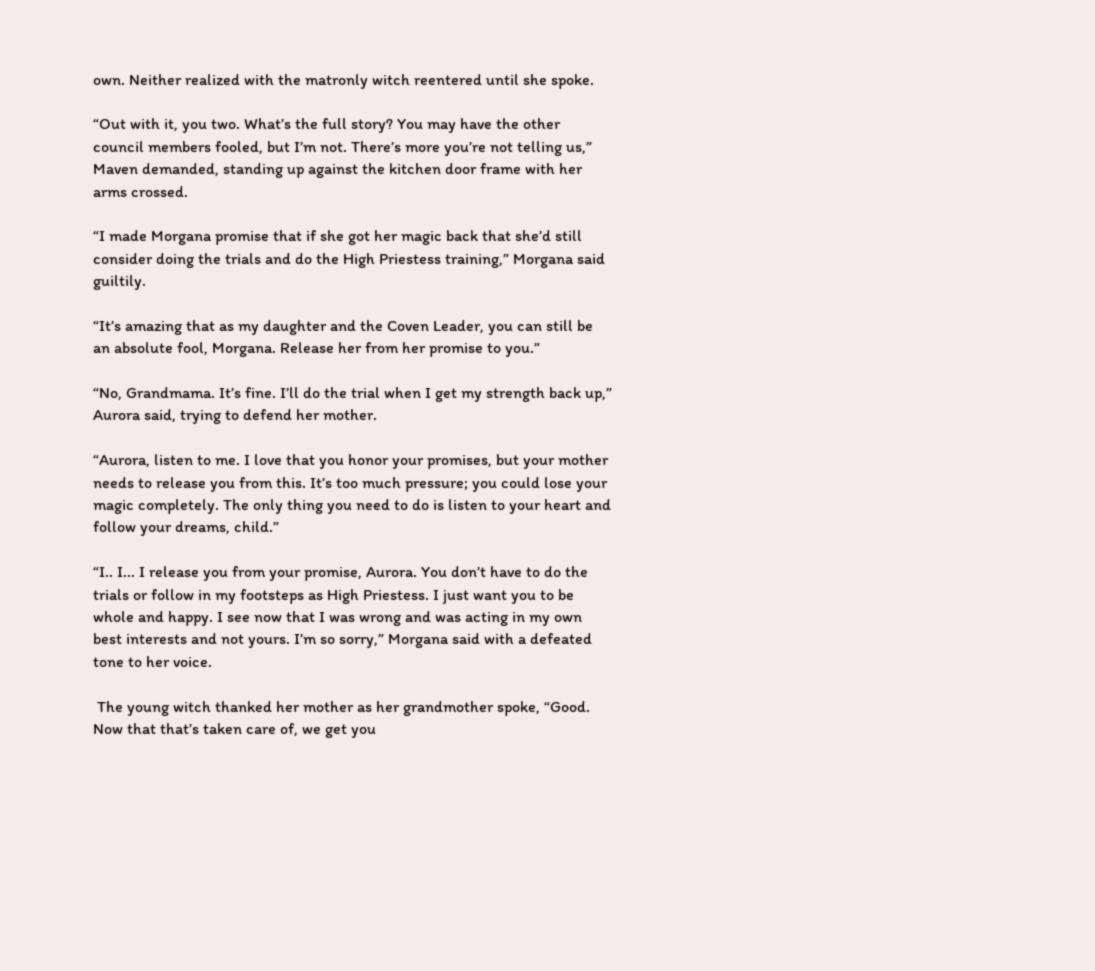own. Neither realized with the matronly witch reentered until she spoke.

“Out with it, you two. What’s the full story? You may have the other council members fooled, but I’m not. There’s more you’re not telling us,” Maven demanded, standing up against the kitchen door frame with her arms crossed.

“I made Morgana promise that if she got her magic back that she’d still consider doing the trials and do the High Priestess training,” Morgana said guiltily.

“It’s amazing that as my daughter and the Coven Leader, you can still be an absolute fool, Morgana. Release her from her promise to you.”

“No, Grandmama. It’s fine. I’ll do the trial when I get my strength back up,” Aurora said, trying to defend her mother.

“Aurora, listen to me. I love that you honor your promises, but your mother needs to release you from this. It’s too much pressure; you could lose your magic completely. The only thing you need to do is listen to your heart and follow your dreams, child.”

“I.. I... I release you from your promise, Aurora. You don’t have to do the trials or follow in my footsteps as High Priestess. I just want you to be whole and happy. I see now that I was wrong and was acting in my own best interests and not yours. I’m so sorry,” Morgana said with a defeated tone to her voice.

 The young witch thanked her mother as her grandmother spoke, “Good. Now that that’s taken care of, we get you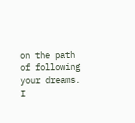on the path of following your dreams. I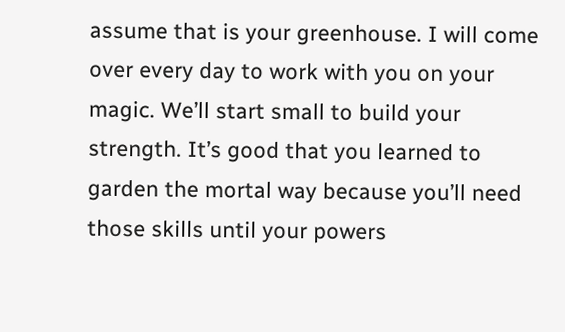assume that is your greenhouse. I will come over every day to work with you on your magic. We’ll start small to build your strength. It’s good that you learned to garden the mortal way because you’ll need those skills until your powers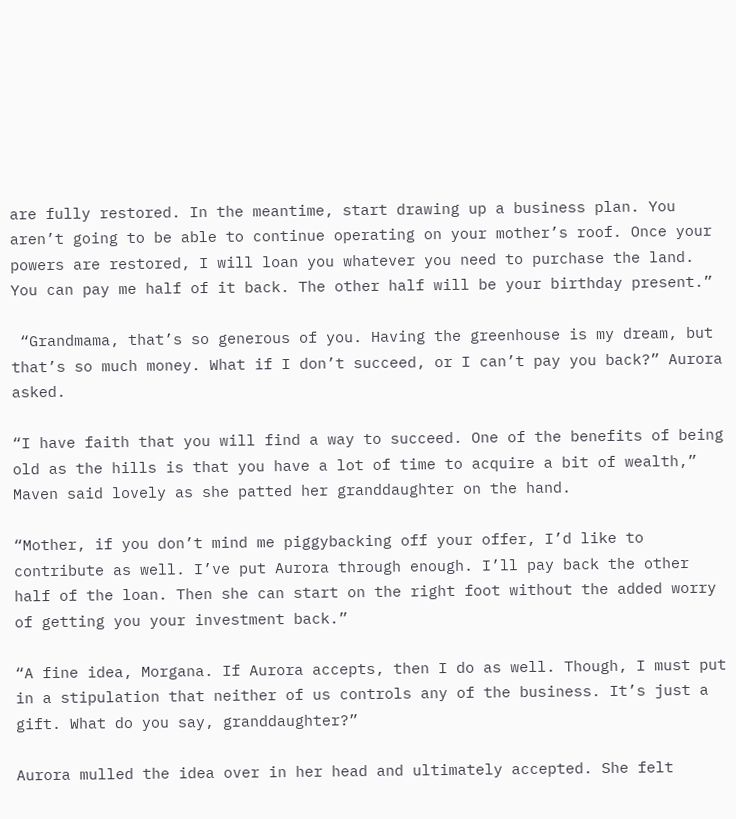are fully restored. In the meantime, start drawing up a business plan. You aren’t going to be able to continue operating on your mother’s roof. Once your powers are restored, I will loan you whatever you need to purchase the land. You can pay me half of it back. The other half will be your birthday present.”

 “Grandmama, that’s so generous of you. Having the greenhouse is my dream, but that’s so much money. What if I don’t succeed, or I can’t pay you back?” Aurora asked.

“I have faith that you will find a way to succeed. One of the benefits of being old as the hills is that you have a lot of time to acquire a bit of wealth,” Maven said lovely as she patted her granddaughter on the hand.

“Mother, if you don’t mind me piggybacking off your offer, I’d like to contribute as well. I’ve put Aurora through enough. I’ll pay back the other half of the loan. Then she can start on the right foot without the added worry of getting you your investment back.”

“A fine idea, Morgana. If Aurora accepts, then I do as well. Though, I must put in a stipulation that neither of us controls any of the business. It’s just a gift. What do you say, granddaughter?”

Aurora mulled the idea over in her head and ultimately accepted. She felt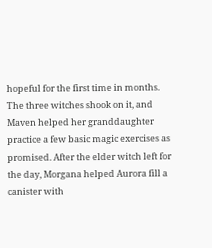hopeful for the first time in months. The three witches shook on it, and Maven helped her granddaughter practice a few basic magic exercises as promised. After the elder witch left for the day, Morgana helped Aurora fill a canister with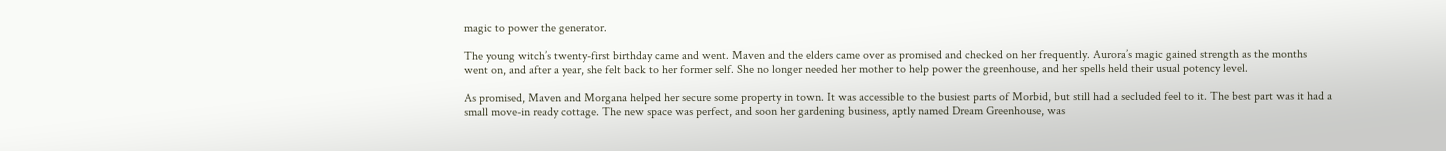magic to power the generator.

The young witch’s twenty-first birthday came and went. Maven and the elders came over as promised and checked on her frequently. Aurora’s magic gained strength as the months went on, and after a year, she felt back to her former self. She no longer needed her mother to help power the greenhouse, and her spells held their usual potency level.

As promised, Maven and Morgana helped her secure some property in town. It was accessible to the busiest parts of Morbid, but still had a secluded feel to it. The best part was it had a small move-in ready cottage. The new space was perfect, and soon her gardening business, aptly named Dream Greenhouse, was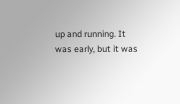up and running. It was early, but it was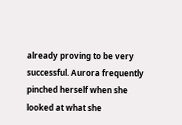already proving to be very successful. Aurora frequently pinched herself when she looked at what she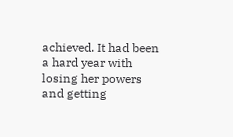achieved. It had been a hard year with losing her powers and getting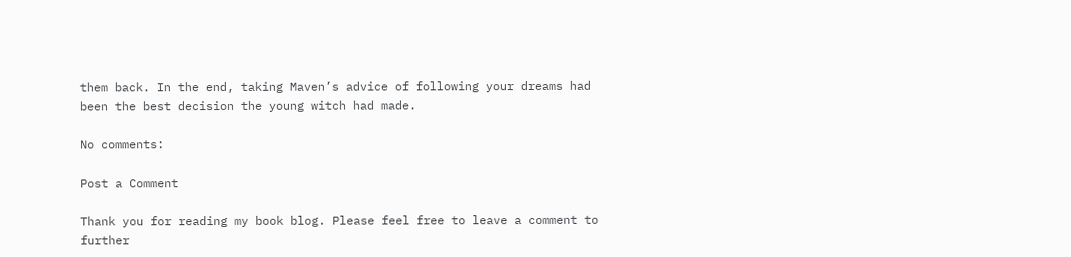them back. In the end, taking Maven’s advice of following your dreams had been the best decision the young witch had made.

No comments:

Post a Comment

Thank you for reading my book blog. Please feel free to leave a comment to further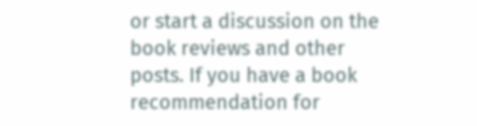or start a discussion on the book reviews and other posts. If you have a book recommendation for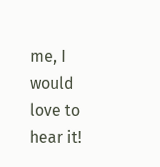me, I would love to hear it!